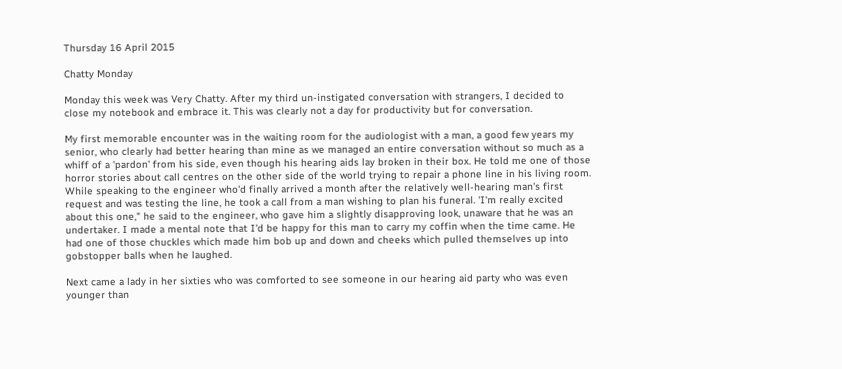Thursday 16 April 2015

Chatty Monday

Monday this week was Very Chatty. After my third un-instigated conversation with strangers, I decided to close my notebook and embrace it. This was clearly not a day for productivity but for conversation.

My first memorable encounter was in the waiting room for the audiologist with a man, a good few years my senior, who clearly had better hearing than mine as we managed an entire conversation without so much as a whiff of a 'pardon' from his side, even though his hearing aids lay broken in their box. He told me one of those horror stories about call centres on the other side of the world trying to repair a phone line in his living room. While speaking to the engineer who'd finally arrived a month after the relatively well-hearing man's first request and was testing the line, he took a call from a man wishing to plan his funeral. 'I'm really excited about this one," he said to the engineer, who gave him a slightly disapproving look, unaware that he was an undertaker. I made a mental note that I'd be happy for this man to carry my coffin when the time came. He had one of those chuckles which made him bob up and down and cheeks which pulled themselves up into gobstopper balls when he laughed.

Next came a lady in her sixties who was comforted to see someone in our hearing aid party who was even younger than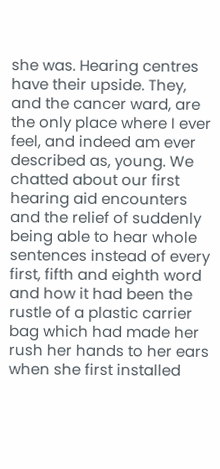she was. Hearing centres have their upside. They, and the cancer ward, are the only place where I ever feel, and indeed am ever described as, young. We chatted about our first hearing aid encounters and the relief of suddenly being able to hear whole sentences instead of every first, fifth and eighth word and how it had been the rustle of a plastic carrier bag which had made her rush her hands to her ears when she first installed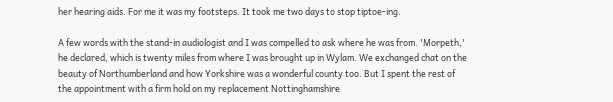her hearing aids. For me it was my footsteps. It took me two days to stop tiptoe-ing.

A few words with the stand-in audiologist and I was compelled to ask where he was from. 'Morpeth,' he declared, which is twenty miles from where I was brought up in Wylam. We exchanged chat on the beauty of Northumberland and how Yorkshire was a wonderful county too. But I spent the rest of the appointment with a firm hold on my replacement Nottinghamshire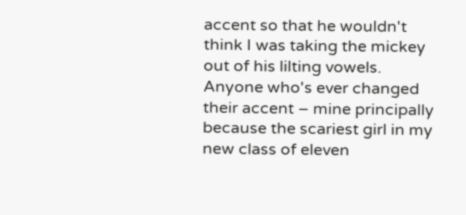accent so that he wouldn't think I was taking the mickey out of his lilting vowels. Anyone who's ever changed their accent – mine principally because the scariest girl in my new class of eleven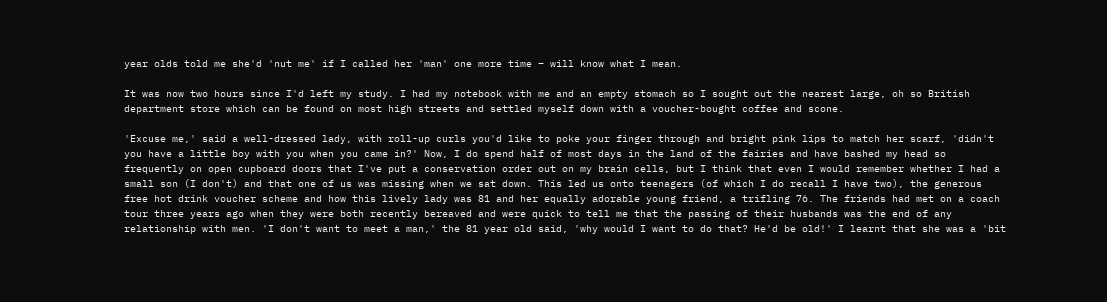year olds told me she'd 'nut me' if I called her 'man' one more time – will know what I mean.

It was now two hours since I'd left my study. I had my notebook with me and an empty stomach so I sought out the nearest large, oh so British department store which can be found on most high streets and settled myself down with a voucher-bought coffee and scone.

'Excuse me,' said a well-dressed lady, with roll-up curls you'd like to poke your finger through and bright pink lips to match her scarf, 'didn't you have a little boy with you when you came in?' Now, I do spend half of most days in the land of the fairies and have bashed my head so frequently on open cupboard doors that I've put a conservation order out on my brain cells, but I think that even I would remember whether I had a small son (I don't) and that one of us was missing when we sat down. This led us onto teenagers (of which I do recall I have two), the generous free hot drink voucher scheme and how this lively lady was 81 and her equally adorable young friend, a trifling 76. The friends had met on a coach tour three years ago when they were both recently bereaved and were quick to tell me that the passing of their husbands was the end of any relationship with men. 'I don't want to meet a man,' the 81 year old said, 'why would I want to do that? He'd be old!' I learnt that she was a 'bit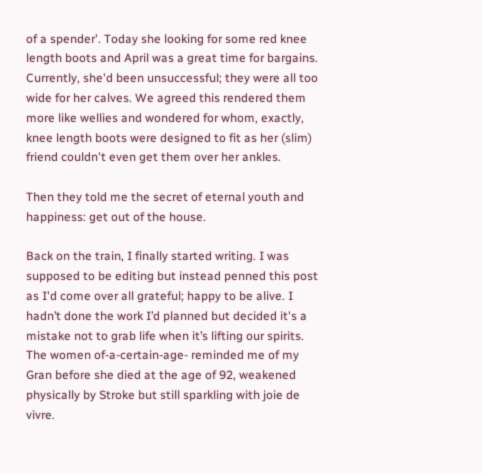of a spender'. Today she looking for some red knee length boots and April was a great time for bargains. Currently, she'd been unsuccessful; they were all too wide for her calves. We agreed this rendered them more like wellies and wondered for whom, exactly, knee length boots were designed to fit as her (slim) friend couldn't even get them over her ankles.

Then they told me the secret of eternal youth and happiness: get out of the house.

Back on the train, I finally started writing. I was supposed to be editing but instead penned this post as I'd come over all grateful; happy to be alive. I hadn’t done the work I’d planned but decided it's a mistake not to grab life when it’s lifting our spirits. The women of-a-certain-age- reminded me of my Gran before she died at the age of 92, weakened physically by Stroke but still sparkling with joie de vivre.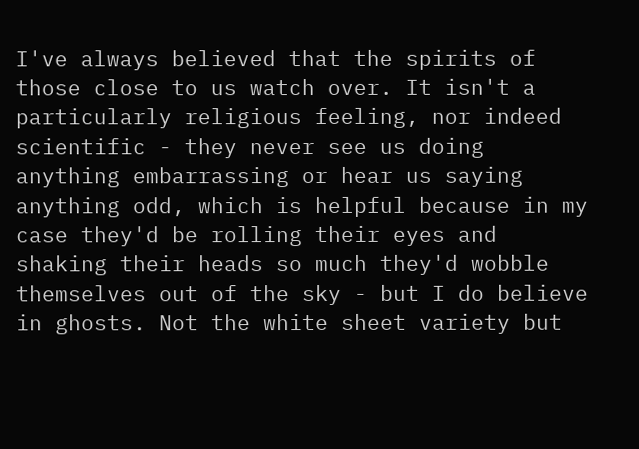I've always believed that the spirits of those close to us watch over. It isn't a particularly religious feeling, nor indeed scientific - they never see us doing anything embarrassing or hear us saying anything odd, which is helpful because in my case they'd be rolling their eyes and shaking their heads so much they'd wobble themselves out of the sky - but I do believe in ghosts. Not the white sheet variety but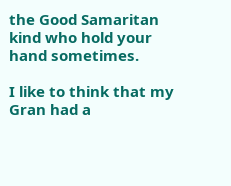the Good Samaritan kind who hold your hand sometimes.

I like to think that my Gran had a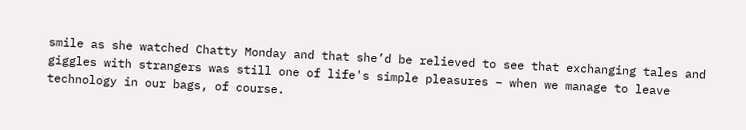smile as she watched Chatty Monday and that she’d be relieved to see that exchanging tales and giggles with strangers was still one of life's simple pleasures – when we manage to leave technology in our bags, of course.